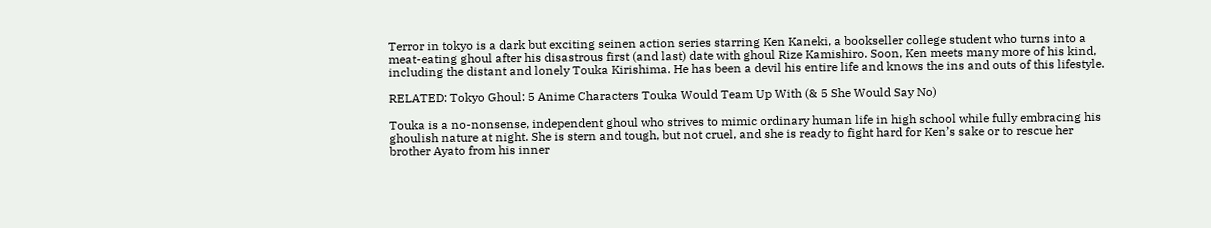Terror in tokyo is a dark but exciting seinen action series starring Ken Kaneki, a bookseller college student who turns into a meat-eating ghoul after his disastrous first (and last) date with ghoul Rize Kamishiro. Soon, Ken meets many more of his kind, including the distant and lonely Touka Kirishima. He has been a devil his entire life and knows the ins and outs of this lifestyle.

RELATED: Tokyo Ghoul: 5 Anime Characters Touka Would Team Up With (& 5 She Would Say No)

Touka is a no-nonsense, independent ghoul who strives to mimic ordinary human life in high school while fully embracing his ghoulish nature at night. She is stern and tough, but not cruel, and she is ready to fight hard for Ken’s sake or to rescue her brother Ayato from his inner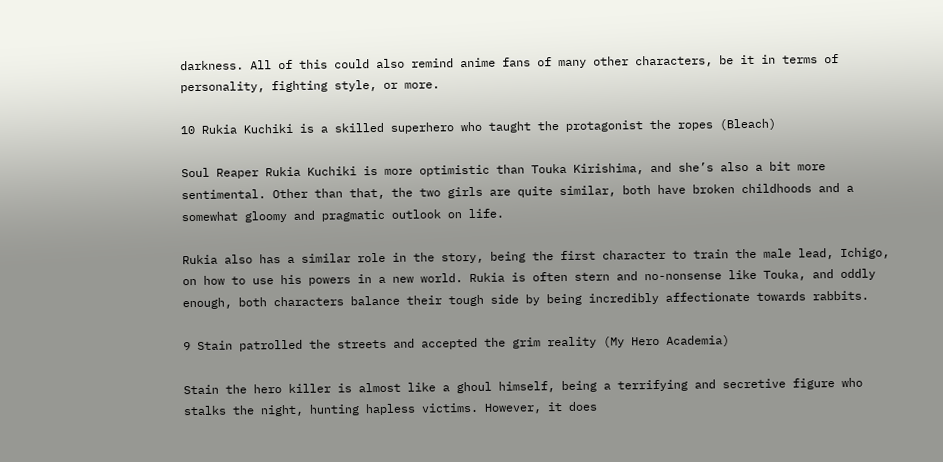darkness. All of this could also remind anime fans of many other characters, be it in terms of personality, fighting style, or more.

10 Rukia Kuchiki is a skilled superhero who taught the protagonist the ropes (Bleach)

Soul Reaper Rukia Kuchiki is more optimistic than Touka Kirishima, and she’s also a bit more sentimental. Other than that, the two girls are quite similar, both have broken childhoods and a somewhat gloomy and pragmatic outlook on life.

Rukia also has a similar role in the story, being the first character to train the male lead, Ichigo, on how to use his powers in a new world. Rukia is often stern and no-nonsense like Touka, and oddly enough, both characters balance their tough side by being incredibly affectionate towards rabbits.

9 Stain patrolled the streets and accepted the grim reality (My Hero Academia)

Stain the hero killer is almost like a ghoul himself, being a terrifying and secretive figure who stalks the night, hunting hapless victims. However, it does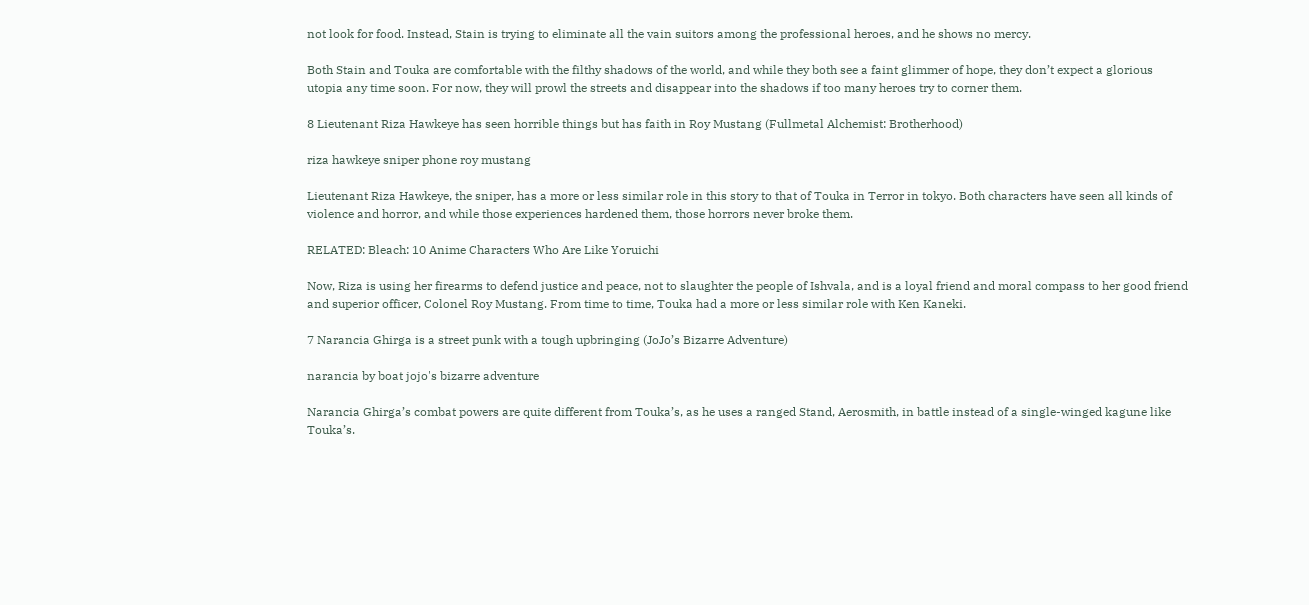not look for food. Instead, Stain is trying to eliminate all the vain suitors among the professional heroes, and he shows no mercy.

Both Stain and Touka are comfortable with the filthy shadows of the world, and while they both see a faint glimmer of hope, they don’t expect a glorious utopia any time soon. For now, they will prowl the streets and disappear into the shadows if too many heroes try to corner them.

8 Lieutenant Riza Hawkeye has seen horrible things but has faith in Roy Mustang (Fullmetal Alchemist: Brotherhood)

riza hawkeye sniper phone roy mustang

Lieutenant Riza Hawkeye, the sniper, has a more or less similar role in this story to that of Touka in Terror in tokyo. Both characters have seen all kinds of violence and horror, and while those experiences hardened them, those horrors never broke them.

RELATED: Bleach: 10 Anime Characters Who Are Like Yoruichi

Now, Riza is using her firearms to defend justice and peace, not to slaughter the people of Ishvala, and is a loyal friend and moral compass to her good friend and superior officer, Colonel Roy Mustang. From time to time, Touka had a more or less similar role with Ken Kaneki.

7 Narancia Ghirga is a street punk with a tough upbringing (JoJo’s Bizarre Adventure)

narancia by boat jojo's bizarre adventure

Narancia Ghirga’s combat powers are quite different from Touka’s, as he uses a ranged Stand, Aerosmith, in battle instead of a single-winged kagune like Touka’s.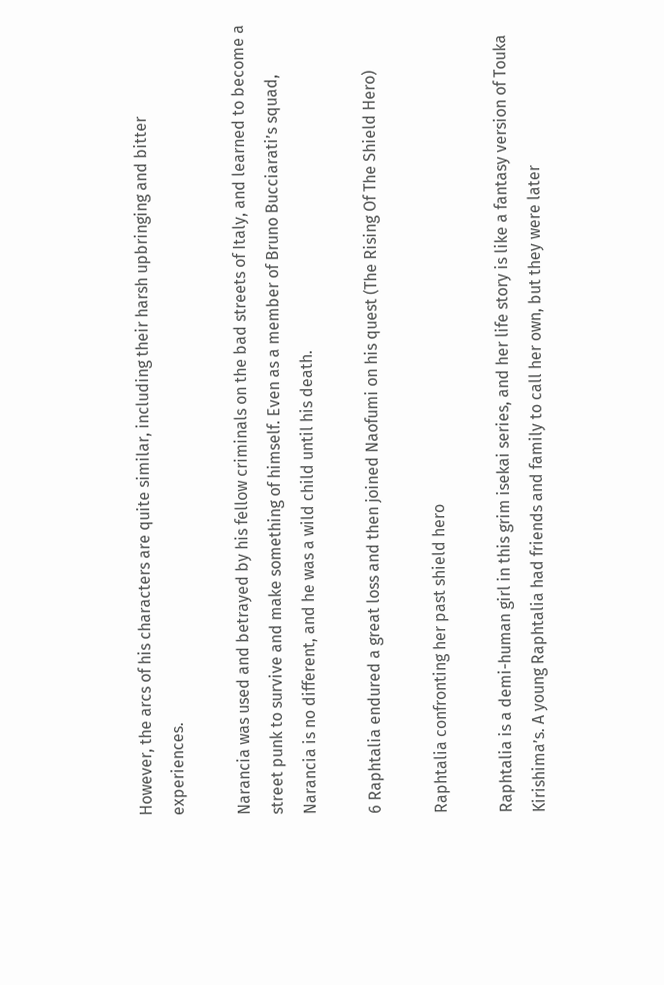However, the arcs of his characters are quite similar, including their harsh upbringing and bitter experiences.

Narancia was used and betrayed by his fellow criminals on the bad streets of Italy, and learned to become a street punk to survive and make something of himself. Even as a member of Bruno Bucciarati’s squad, Narancia is no different, and he was a wild child until his death.

6 Raphtalia endured a great loss and then joined Naofumi on his quest (The Rising Of The Shield Hero)

Raphtalia confronting her past shield hero

Raphtalia is a demi-human girl in this grim isekai series, and her life story is like a fantasy version of Touka Kirishima’s. A young Raphtalia had friends and family to call her own, but they were later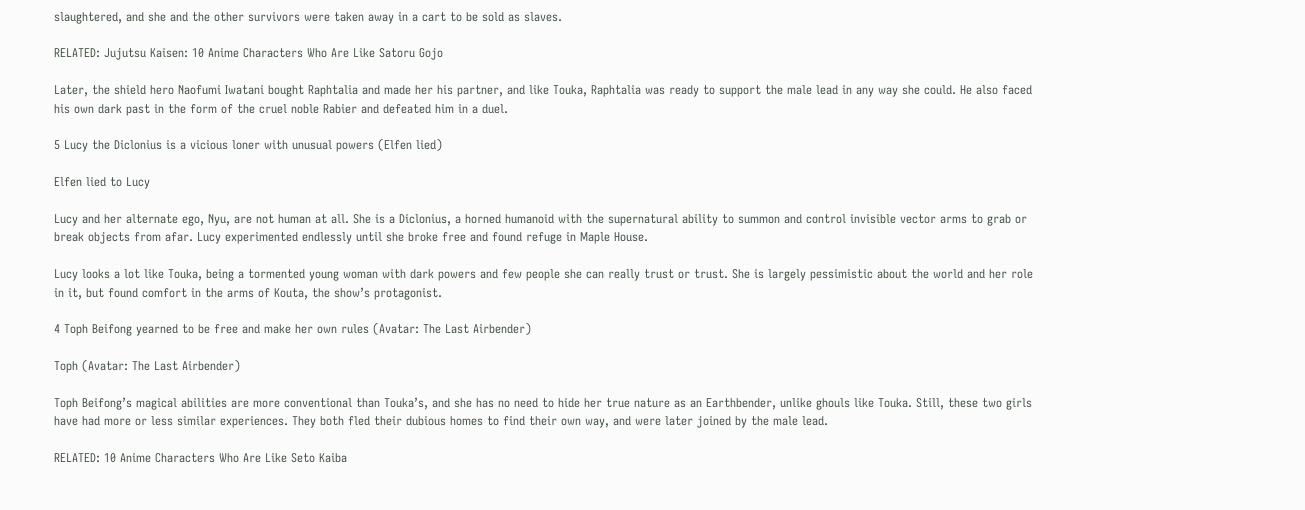slaughtered, and she and the other survivors were taken away in a cart to be sold as slaves.

RELATED: Jujutsu Kaisen: 10 Anime Characters Who Are Like Satoru Gojo

Later, the shield hero Naofumi Iwatani bought Raphtalia and made her his partner, and like Touka, Raphtalia was ready to support the male lead in any way she could. He also faced his own dark past in the form of the cruel noble Rabier and defeated him in a duel.

5 Lucy the Diclonius is a vicious loner with unusual powers (Elfen lied)

Elfen lied to Lucy

Lucy and her alternate ego, Nyu, are not human at all. She is a Diclonius, a horned humanoid with the supernatural ability to summon and control invisible vector arms to grab or break objects from afar. Lucy experimented endlessly until she broke free and found refuge in Maple House.

Lucy looks a lot like Touka, being a tormented young woman with dark powers and few people she can really trust or trust. She is largely pessimistic about the world and her role in it, but found comfort in the arms of Kouta, the show’s protagonist.

4 Toph Beifong yearned to be free and make her own rules (Avatar: The Last Airbender)

Toph (Avatar: The Last Airbender)

Toph Beifong’s magical abilities are more conventional than Touka’s, and she has no need to hide her true nature as an Earthbender, unlike ghouls like Touka. Still, these two girls have had more or less similar experiences. They both fled their dubious homes to find their own way, and were later joined by the male lead.

RELATED: 10 Anime Characters Who Are Like Seto Kaiba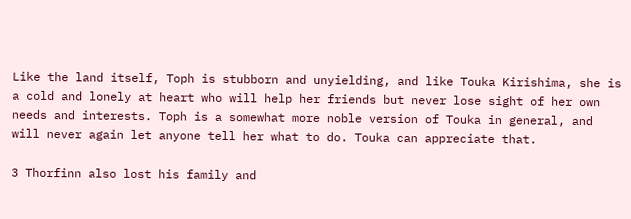Like the land itself, Toph is stubborn and unyielding, and like Touka Kirishima, she is a cold and lonely at heart who will help her friends but never lose sight of her own needs and interests. Toph is a somewhat more noble version of Touka in general, and will never again let anyone tell her what to do. Touka can appreciate that.

3 Thorfinn also lost his family and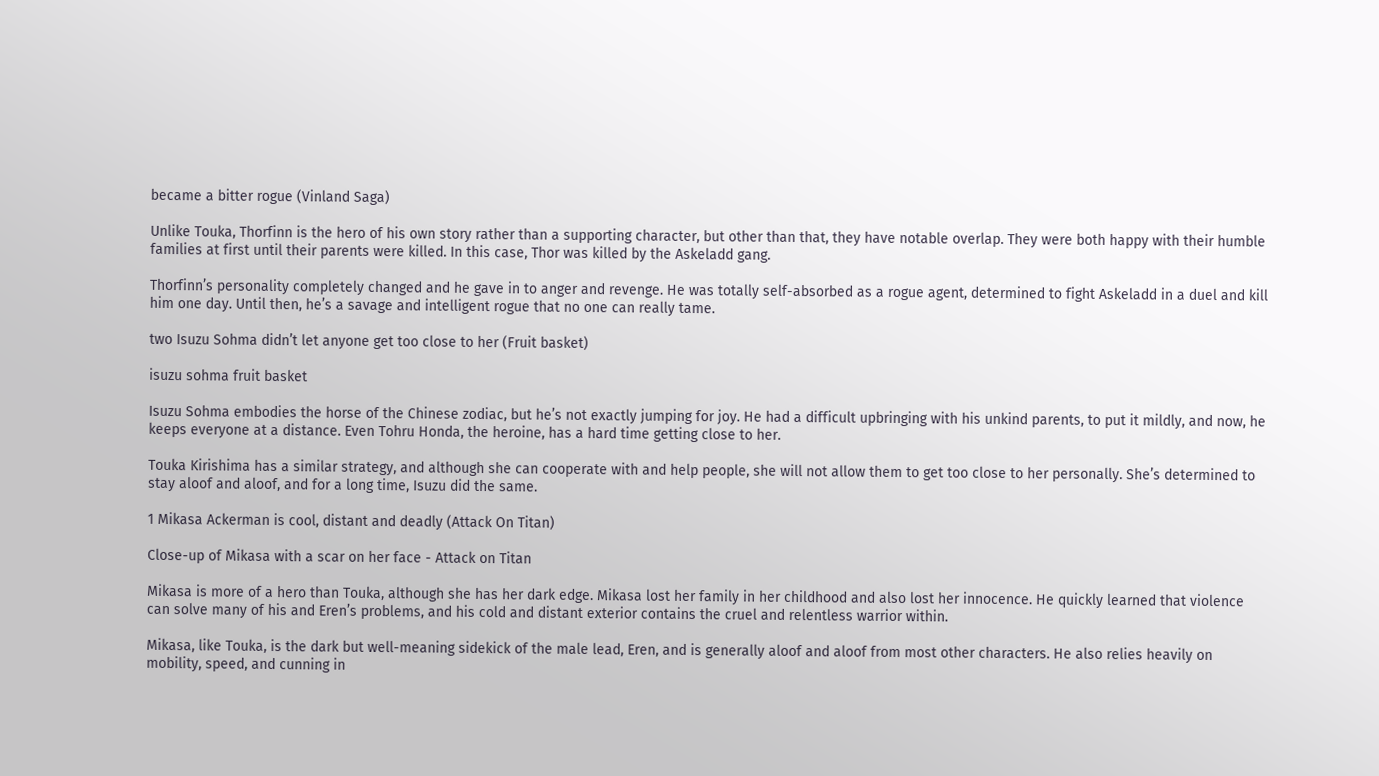became a bitter rogue (Vinland Saga)

Unlike Touka, Thorfinn is the hero of his own story rather than a supporting character, but other than that, they have notable overlap. They were both happy with their humble families at first until their parents were killed. In this case, Thor was killed by the Askeladd gang.

Thorfinn’s personality completely changed and he gave in to anger and revenge. He was totally self-absorbed as a rogue agent, determined to fight Askeladd in a duel and kill him one day. Until then, he’s a savage and intelligent rogue that no one can really tame.

two Isuzu Sohma didn’t let anyone get too close to her (Fruit basket)

isuzu sohma fruit basket

Isuzu Sohma embodies the horse of the Chinese zodiac, but he’s not exactly jumping for joy. He had a difficult upbringing with his unkind parents, to put it mildly, and now, he keeps everyone at a distance. Even Tohru Honda, the heroine, has a hard time getting close to her.

Touka Kirishima has a similar strategy, and although she can cooperate with and help people, she will not allow them to get too close to her personally. She’s determined to stay aloof and aloof, and for a long time, Isuzu did the same.

1 Mikasa Ackerman is cool, distant and deadly (Attack On Titan)

Close-up of Mikasa with a scar on her face - Attack on Titan

Mikasa is more of a hero than Touka, although she has her dark edge. Mikasa lost her family in her childhood and also lost her innocence. He quickly learned that violence can solve many of his and Eren’s problems, and his cold and distant exterior contains the cruel and relentless warrior within.

Mikasa, like Touka, is the dark but well-meaning sidekick of the male lead, Eren, and is generally aloof and aloof from most other characters. He also relies heavily on mobility, speed, and cunning in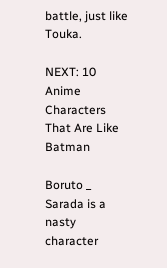battle, just like Touka.

NEXT: 10 Anime Characters That Are Like Batman

Boruto _ Sarada is a nasty character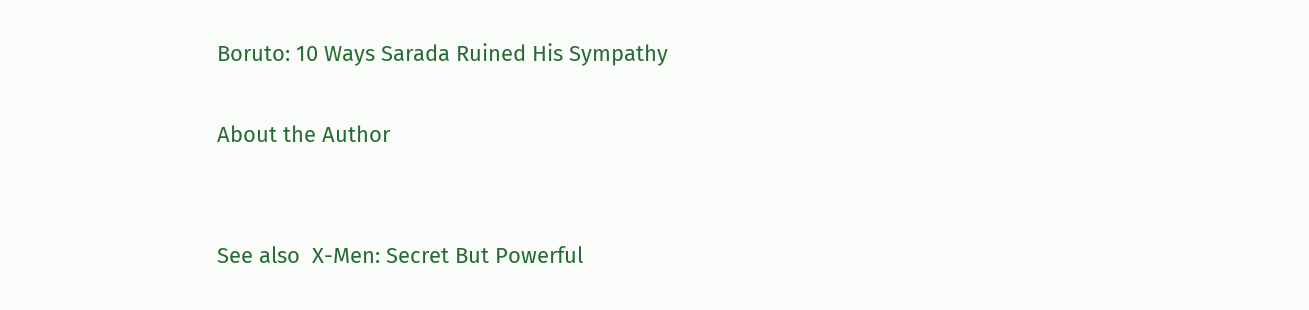Boruto: 10 Ways Sarada Ruined His Sympathy

About the Author


See also  X-Men: Secret But Powerful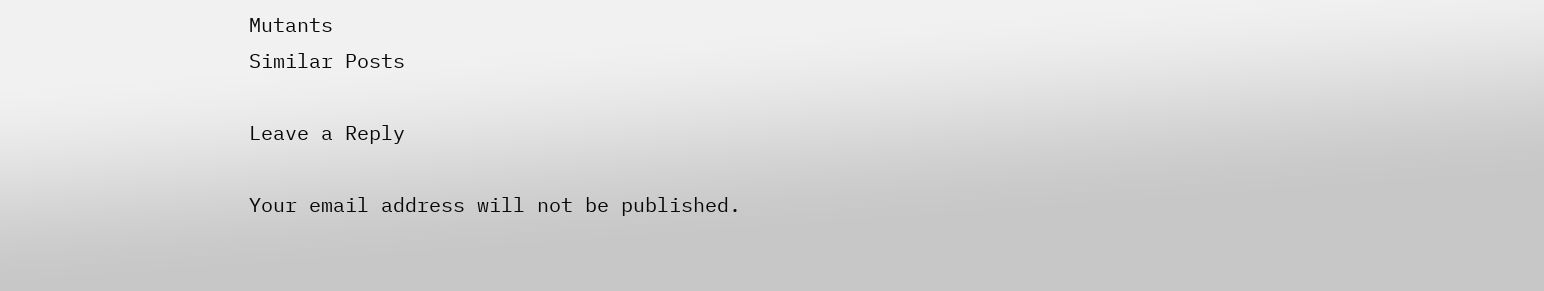Mutants
Similar Posts

Leave a Reply

Your email address will not be published.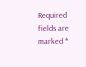Required fields are marked *